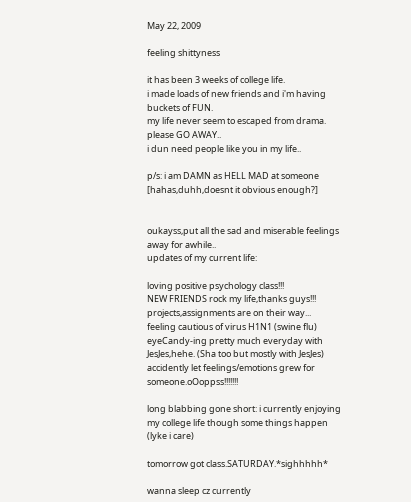May 22, 2009

feeling shittyness

it has been 3 weeks of college life.
i made loads of new friends and i'm having buckets of FUN.
my life never seem to escaped from drama.
please GO AWAY..
i dun need people like you in my life..

p/s: i am DAMN as HELL MAD at someone [hahas,duhh,doesnt it obvious enough?]


oukayss,put all the sad and miserable feelings away for awhile..
updates of my current life:

loving positive psychology class!!!
NEW FRIENDS rock my life,thanks guys!!!
projects,assignments are on their way...
feeling cautious of virus H1N1 (swine flu)
eyeCandy-ing pretty much everyday with JesJes,hehe. (Sha too but mostly with JesJes)
accidently let feelings/emotions grew for someone.oOoppss!!!!!!!

long blabbing gone short: i currently enjoying my college life though some things happen (lyke i care)

tomorrow got class.SATURDAY.*sighhhhh*

wanna sleep cz currently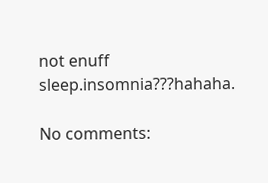not enuff sleep.insomnia???hahaha.

No comments: